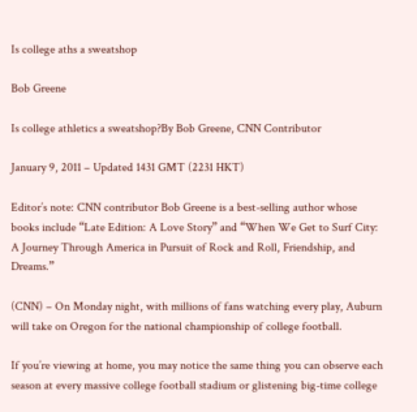Is college aths a sweatshop

Bob Greene

Is college athletics a sweatshop?By Bob Greene, CNN Contributor

January 9, 2011 – Updated 1431 GMT (2231 HKT)

Editor’s note: CNN contributor Bob Greene is a best-selling author whose books include “Late Edition: A Love Story” and “When We Get to Surf City: A Journey Through America in Pursuit of Rock and Roll, Friendship, and Dreams.”

(CNN) – On Monday night, with millions of fans watching every play, Auburn will take on Oregon for the national championship of college football.

If you’re viewing at home, you may notice the same thing you can observe each season at every massive college football stadium or glistening big-time college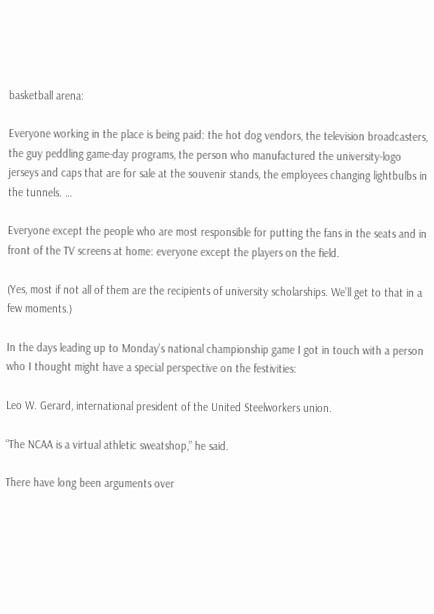basketball arena:

Everyone working in the place is being paid: the hot dog vendors, the television broadcasters, the guy peddling game-day programs, the person who manufactured the university-logo jerseys and caps that are for sale at the souvenir stands, the employees changing lightbulbs in the tunnels. …

Everyone except the people who are most responsible for putting the fans in the seats and in front of the TV screens at home: everyone except the players on the field.

(Yes, most if not all of them are the recipients of university scholarships. We’ll get to that in a few moments.)

In the days leading up to Monday’s national championship game I got in touch with a person who I thought might have a special perspective on the festivities:

Leo W. Gerard, international president of the United Steelworkers union.

“The NCAA is a virtual athletic sweatshop,” he said.

There have long been arguments over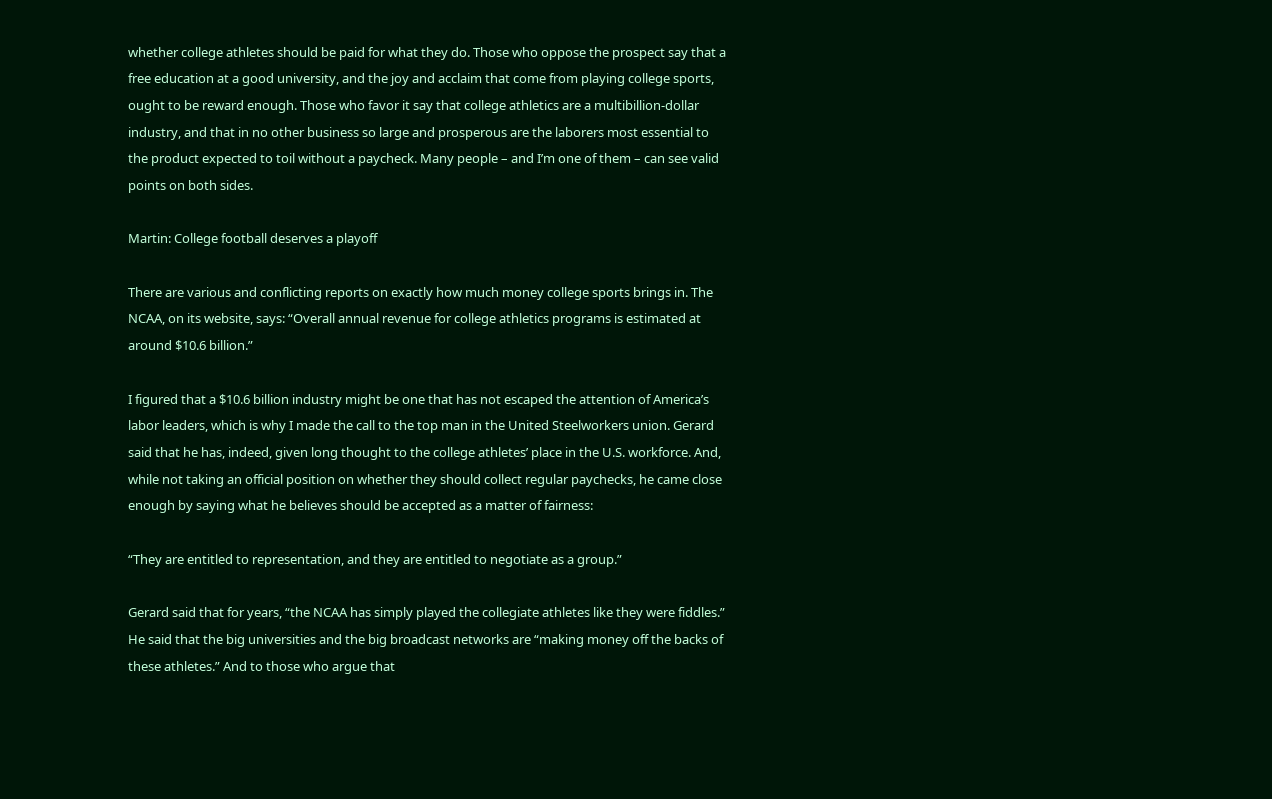whether college athletes should be paid for what they do. Those who oppose the prospect say that a free education at a good university, and the joy and acclaim that come from playing college sports, ought to be reward enough. Those who favor it say that college athletics are a multibillion-dollar industry, and that in no other business so large and prosperous are the laborers most essential to the product expected to toil without a paycheck. Many people – and I’m one of them – can see valid points on both sides.

Martin: College football deserves a playoff

There are various and conflicting reports on exactly how much money college sports brings in. The NCAA, on its website, says: “Overall annual revenue for college athletics programs is estimated at around $10.6 billion.”

I figured that a $10.6 billion industry might be one that has not escaped the attention of America’s labor leaders, which is why I made the call to the top man in the United Steelworkers union. Gerard said that he has, indeed, given long thought to the college athletes’ place in the U.S. workforce. And, while not taking an official position on whether they should collect regular paychecks, he came close enough by saying what he believes should be accepted as a matter of fairness:

“They are entitled to representation, and they are entitled to negotiate as a group.”

Gerard said that for years, “the NCAA has simply played the collegiate athletes like they were fiddles.” He said that the big universities and the big broadcast networks are “making money off the backs of these athletes.” And to those who argue that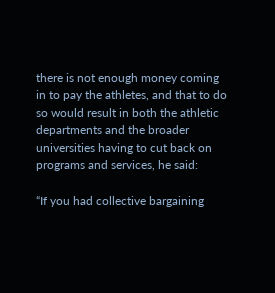there is not enough money coming in to pay the athletes, and that to do so would result in both the athletic departments and the broader universities having to cut back on programs and services, he said:

“If you had collective bargaining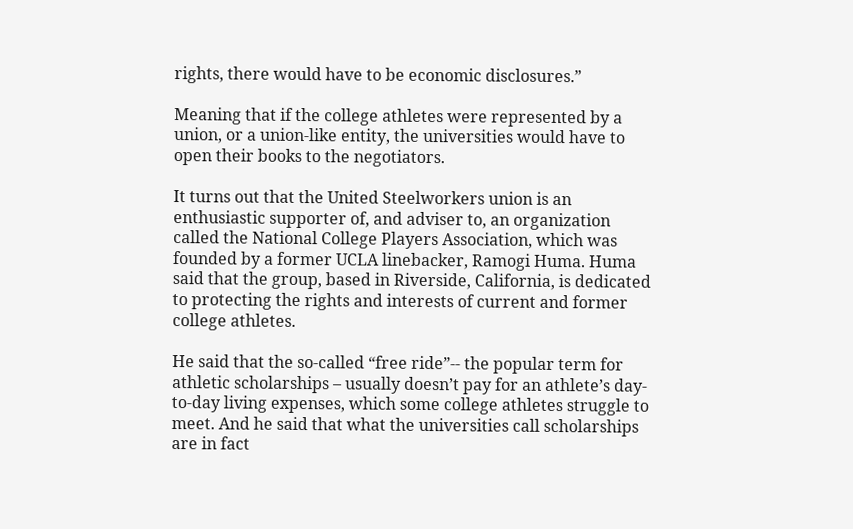rights, there would have to be economic disclosures.”

Meaning that if the college athletes were represented by a union, or a union-like entity, the universities would have to open their books to the negotiators.

It turns out that the United Steelworkers union is an enthusiastic supporter of, and adviser to, an organization called the National College Players Association, which was founded by a former UCLA linebacker, Ramogi Huma. Huma said that the group, based in Riverside, California, is dedicated to protecting the rights and interests of current and former college athletes.

He said that the so-called “free ride”-- the popular term for athletic scholarships – usually doesn’t pay for an athlete’s day-to-day living expenses, which some college athletes struggle to meet. And he said that what the universities call scholarships are in fact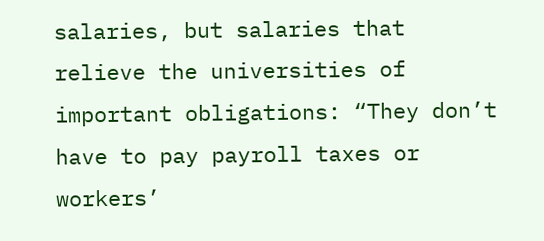salaries, but salaries that relieve the universities of important obligations: “They don’t have to pay payroll taxes or workers’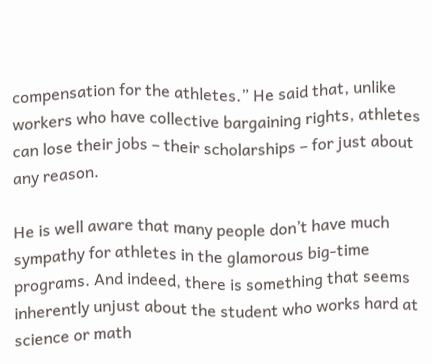compensation for the athletes.” He said that, unlike workers who have collective bargaining rights, athletes can lose their jobs – their scholarships – for just about any reason.

He is well aware that many people don’t have much sympathy for athletes in the glamorous big-time programs. And indeed, there is something that seems inherently unjust about the student who works hard at science or math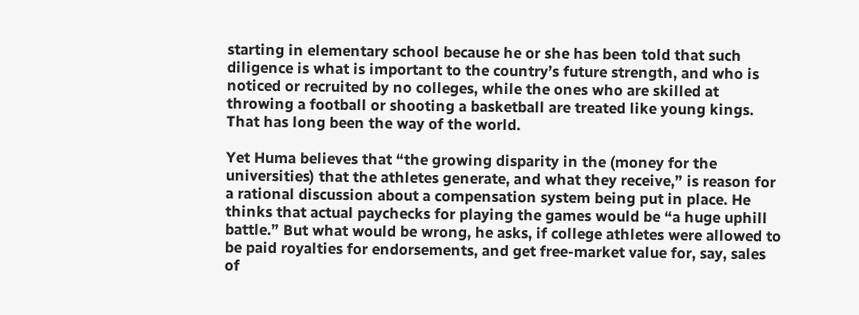starting in elementary school because he or she has been told that such diligence is what is important to the country’s future strength, and who is noticed or recruited by no colleges, while the ones who are skilled at throwing a football or shooting a basketball are treated like young kings. That has long been the way of the world.

Yet Huma believes that “the growing disparity in the (money for the universities) that the athletes generate, and what they receive,” is reason for a rational discussion about a compensation system being put in place. He thinks that actual paychecks for playing the games would be “a huge uphill battle.” But what would be wrong, he asks, if college athletes were allowed to be paid royalties for endorsements, and get free-market value for, say, sales of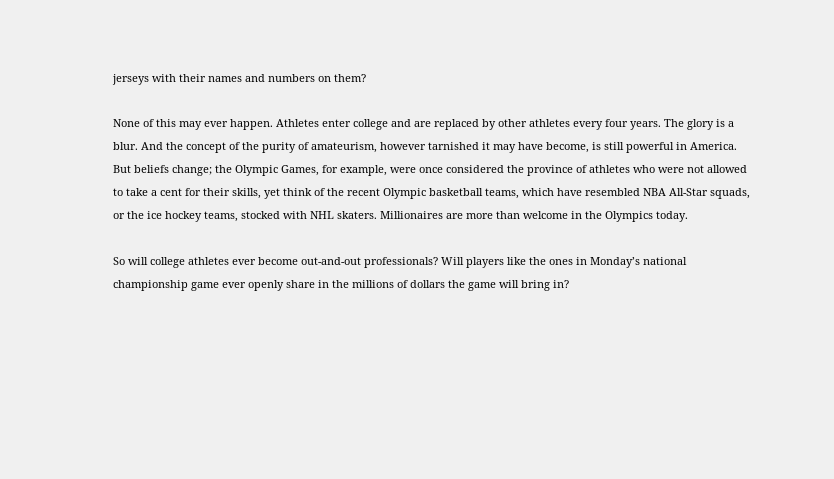jerseys with their names and numbers on them?

None of this may ever happen. Athletes enter college and are replaced by other athletes every four years. The glory is a blur. And the concept of the purity of amateurism, however tarnished it may have become, is still powerful in America. But beliefs change; the Olympic Games, for example, were once considered the province of athletes who were not allowed to take a cent for their skills, yet think of the recent Olympic basketball teams, which have resembled NBA All-Star squads, or the ice hockey teams, stocked with NHL skaters. Millionaires are more than welcome in the Olympics today.

So will college athletes ever become out-and-out professionals? Will players like the ones in Monday’s national championship game ever openly share in the millions of dollars the game will bring in?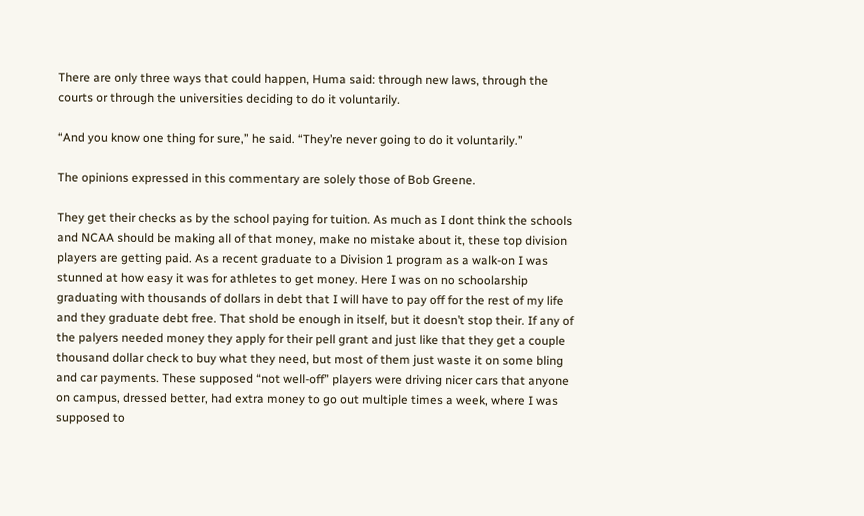There are only three ways that could happen, Huma said: through new laws, through the courts or through the universities deciding to do it voluntarily.

“And you know one thing for sure,” he said. “They’re never going to do it voluntarily.”

The opinions expressed in this commentary are solely those of Bob Greene.

They get their checks as by the school paying for tuition. As much as I dont think the schools and NCAA should be making all of that money, make no mistake about it, these top division players are getting paid. As a recent graduate to a Division 1 program as a walk-on I was stunned at how easy it was for athletes to get money. Here I was on no schoolarship graduating with thousands of dollars in debt that I will have to pay off for the rest of my life and they graduate debt free. That shold be enough in itself, but it doesn’t stop their. If any of the palyers needed money they apply for their pell grant and just like that they get a couple thousand dollar check to buy what they need, but most of them just waste it on some bling and car payments. These supposed “not well-off” players were driving nicer cars that anyone on campus, dressed better, had extra money to go out multiple times a week, where I was supposed to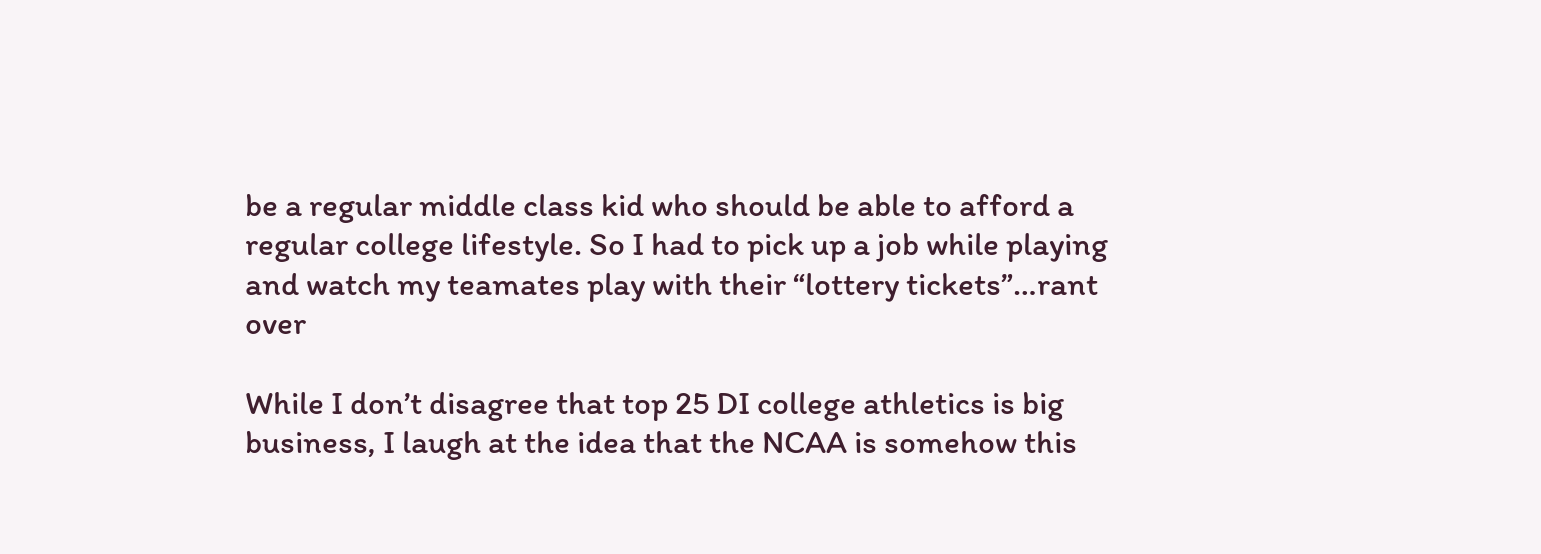be a regular middle class kid who should be able to afford a regular college lifestyle. So I had to pick up a job while playing and watch my teamates play with their “lottery tickets”…rant over

While I don’t disagree that top 25 DI college athletics is big business, I laugh at the idea that the NCAA is somehow this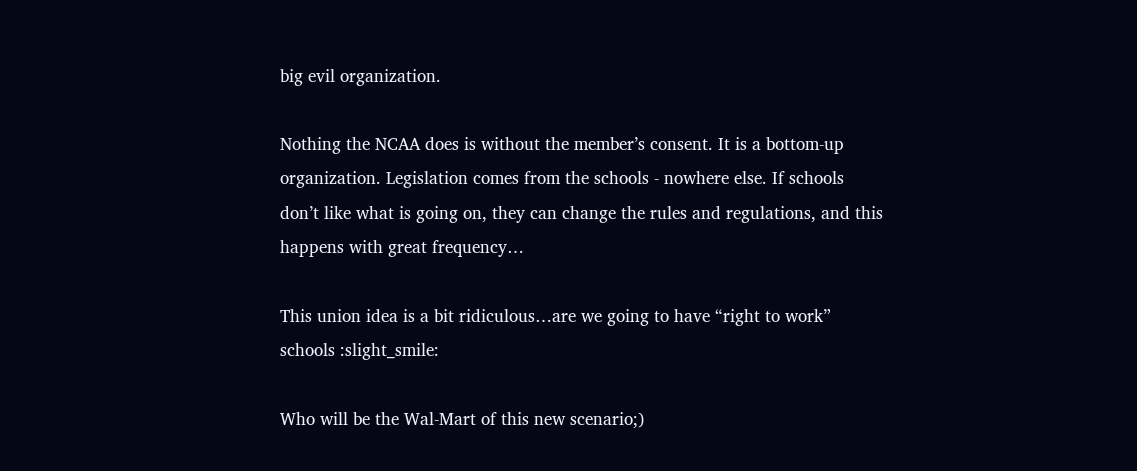big evil organization.

Nothing the NCAA does is without the member’s consent. It is a bottom-up organization. Legislation comes from the schools - nowhere else. If schools don’t like what is going on, they can change the rules and regulations, and this happens with great frequency…

This union idea is a bit ridiculous…are we going to have “right to work” schools :slight_smile:

Who will be the Wal-Mart of this new scenario;)